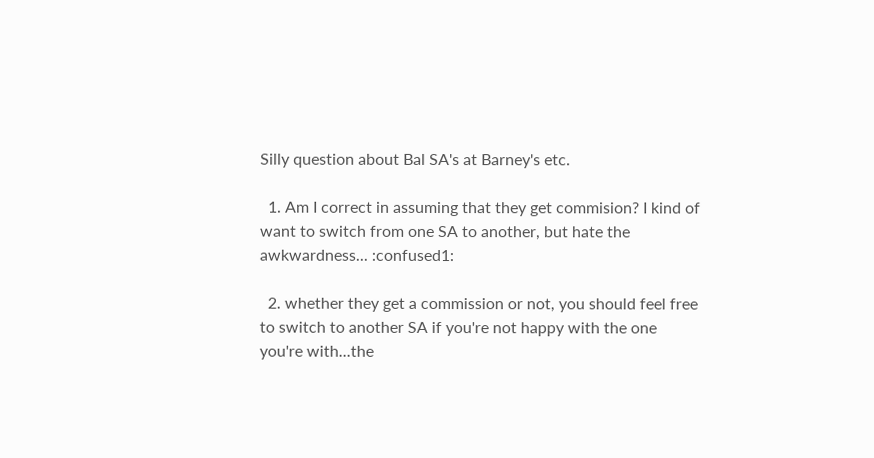Silly question about Bal SA's at Barney's etc.

  1. Am I correct in assuming that they get commision? I kind of want to switch from one SA to another, but hate the awkwardness... :confused1:

  2. whether they get a commission or not, you should feel free to switch to another SA if you're not happy with the one you're with...the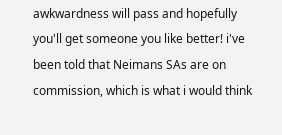awkwardness will pass and hopefully you'll get someone you like better! i've been told that Neimans SAs are on commission, which is what i would think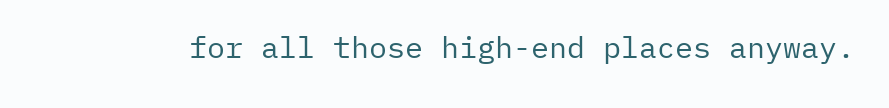for all those high-end places anyway.